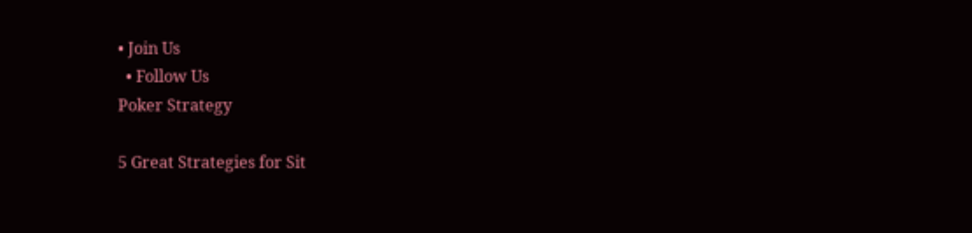• Join Us
  • Follow Us
Poker Strategy

5 Great Strategies for Sit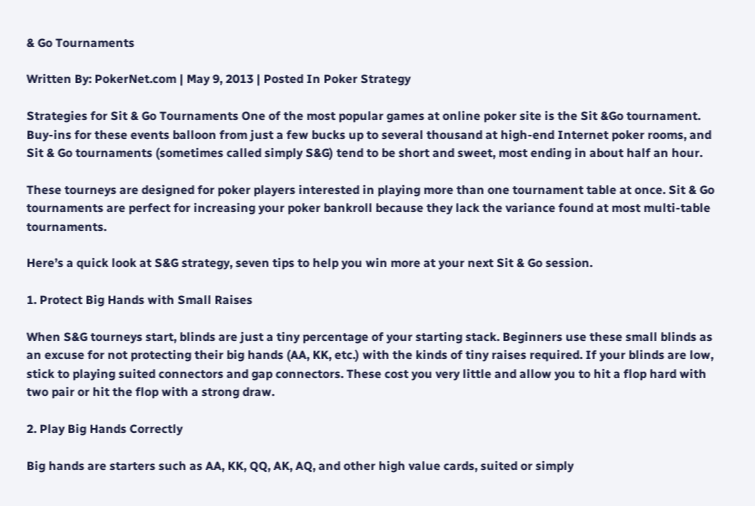& Go Tournaments

Written By: PokerNet.com | May 9, 2013 | Posted In Poker Strategy

Strategies for Sit & Go Tournaments One of the most popular games at online poker site is the Sit &Go tournament. Buy-ins for these events balloon from just a few bucks up to several thousand at high-end Internet poker rooms, and Sit & Go tournaments (sometimes called simply S&G) tend to be short and sweet, most ending in about half an hour.

These tourneys are designed for poker players interested in playing more than one tournament table at once. Sit & Go tournaments are perfect for increasing your poker bankroll because they lack the variance found at most multi-table tournaments.

Here’s a quick look at S&G strategy, seven tips to help you win more at your next Sit & Go session.

1. Protect Big Hands with Small Raises

When S&G tourneys start, blinds are just a tiny percentage of your starting stack. Beginners use these small blinds as an excuse for not protecting their big hands (AA, KK, etc.) with the kinds of tiny raises required. If your blinds are low, stick to playing suited connectors and gap connectors. These cost you very little and allow you to hit a flop hard with two pair or hit the flop with a strong draw.

2. Play Big Hands Correctly

Big hands are starters such as AA, KK, QQ, AK, AQ, and other high value cards, suited or simply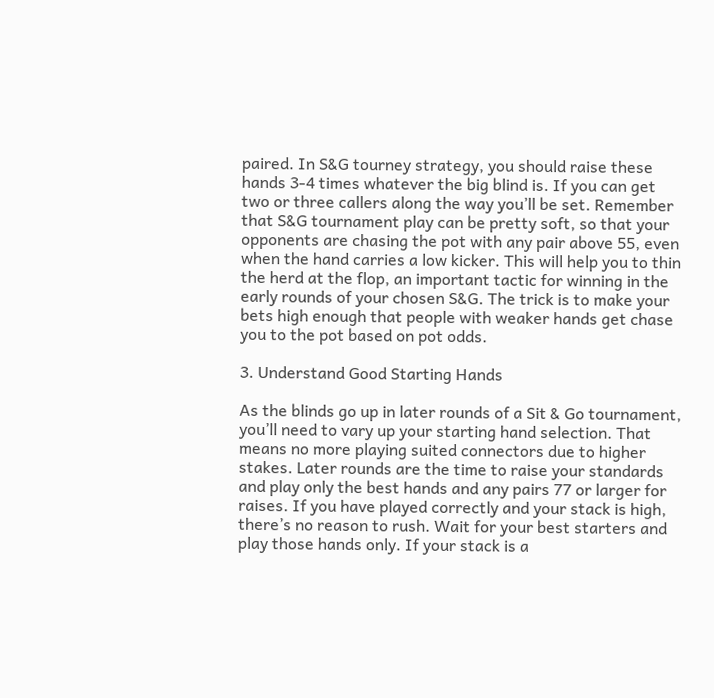paired. In S&G tourney strategy, you should raise these hands 3-4 times whatever the big blind is. If you can get two or three callers along the way you’ll be set. Remember that S&G tournament play can be pretty soft, so that your opponents are chasing the pot with any pair above 55, even when the hand carries a low kicker. This will help you to thin the herd at the flop, an important tactic for winning in the early rounds of your chosen S&G. The trick is to make your bets high enough that people with weaker hands get chase you to the pot based on pot odds.

3. Understand Good Starting Hands

As the blinds go up in later rounds of a Sit & Go tournament, you’ll need to vary up your starting hand selection. That means no more playing suited connectors due to higher stakes. Later rounds are the time to raise your standards and play only the best hands and any pairs 77 or larger for raises. If you have played correctly and your stack is high, there’s no reason to rush. Wait for your best starters and play those hands only. If your stack is a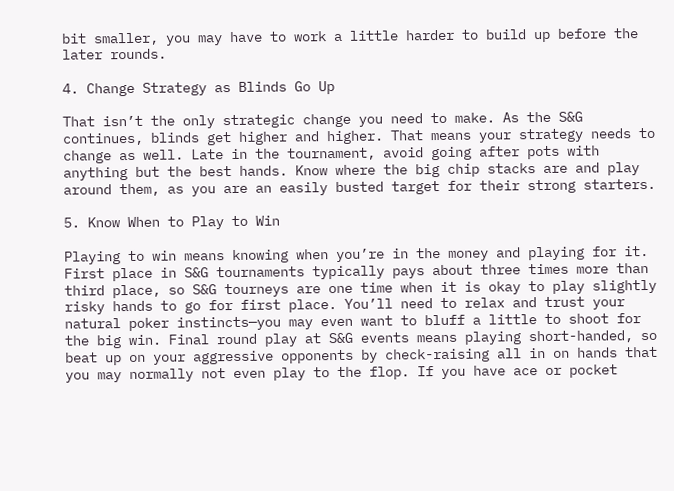bit smaller, you may have to work a little harder to build up before the later rounds.

4. Change Strategy as Blinds Go Up

That isn’t the only strategic change you need to make. As the S&G continues, blinds get higher and higher. That means your strategy needs to change as well. Late in the tournament, avoid going after pots with anything but the best hands. Know where the big chip stacks are and play around them, as you are an easily busted target for their strong starters.

5. Know When to Play to Win

Playing to win means knowing when you’re in the money and playing for it. First place in S&G tournaments typically pays about three times more than third place, so S&G tourneys are one time when it is okay to play slightly risky hands to go for first place. You’ll need to relax and trust your natural poker instincts—you may even want to bluff a little to shoot for the big win. Final round play at S&G events means playing short-handed, so beat up on your aggressive opponents by check-raising all in on hands that you may normally not even play to the flop. If you have ace or pocket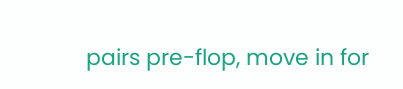pairs pre-flop, move in for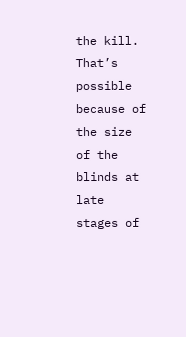the kill. That’s possible because of the size of the blinds at late stages of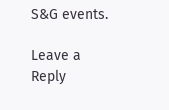S&G events.

Leave a Reply